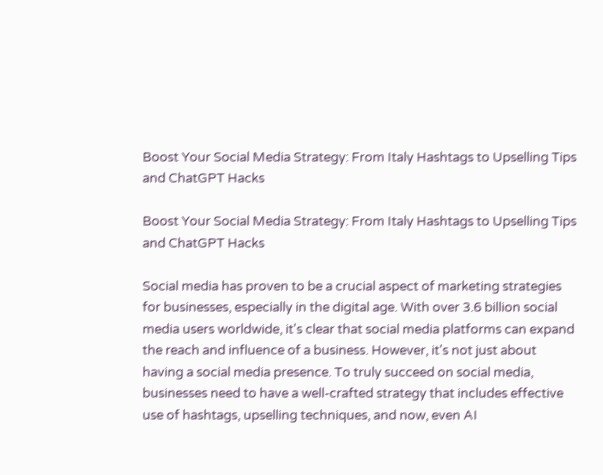Boost Your Social Media Strategy: From Italy Hashtags to Upselling Tips and ChatGPT Hacks

Boost Your Social Media Strategy: From Italy Hashtags to Upselling Tips and ChatGPT Hacks

Social media has proven to be a crucial aspect of marketing strategies for businesses, especially in the digital age. With over 3.6 billion social media users worldwide, it's clear that social media platforms can expand the reach and influence of a business. However, it's not just about having a social media presence. To truly succeed on social media, businesses need to have a well-crafted strategy that includes effective use of hashtags, upselling techniques, and now, even AI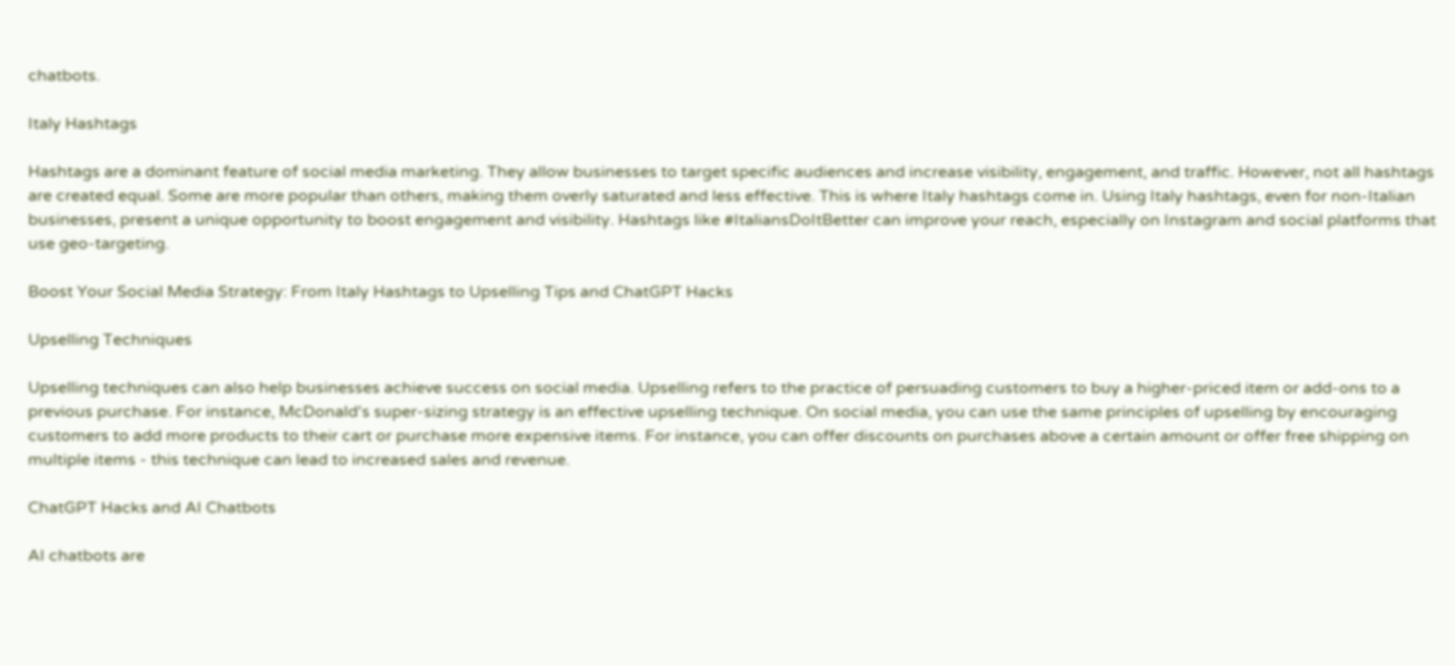chatbots.

Italy Hashtags

Hashtags are a dominant feature of social media marketing. They allow businesses to target specific audiences and increase visibility, engagement, and traffic. However, not all hashtags are created equal. Some are more popular than others, making them overly saturated and less effective. This is where Italy hashtags come in. Using Italy hashtags, even for non-Italian businesses, present a unique opportunity to boost engagement and visibility. Hashtags like #ItaliansDoItBetter can improve your reach, especially on Instagram and social platforms that use geo-targeting.

Boost Your Social Media Strategy: From Italy Hashtags to Upselling Tips and ChatGPT Hacks

Upselling Techniques

Upselling techniques can also help businesses achieve success on social media. Upselling refers to the practice of persuading customers to buy a higher-priced item or add-ons to a previous purchase. For instance, McDonald's super-sizing strategy is an effective upselling technique. On social media, you can use the same principles of upselling by encouraging customers to add more products to their cart or purchase more expensive items. For instance, you can offer discounts on purchases above a certain amount or offer free shipping on multiple items - this technique can lead to increased sales and revenue.

ChatGPT Hacks and AI Chatbots

AI chatbots are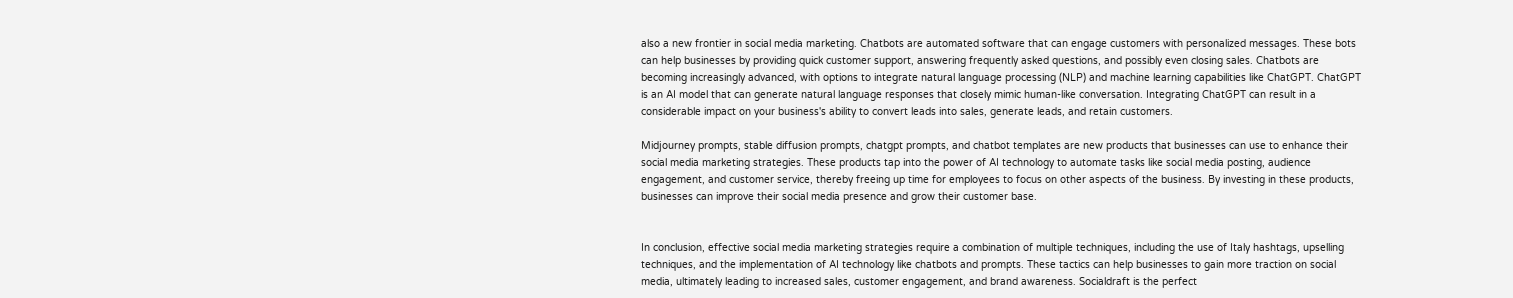also a new frontier in social media marketing. Chatbots are automated software that can engage customers with personalized messages. These bots can help businesses by providing quick customer support, answering frequently asked questions, and possibly even closing sales. Chatbots are becoming increasingly advanced, with options to integrate natural language processing (NLP) and machine learning capabilities like ChatGPT. ChatGPT is an AI model that can generate natural language responses that closely mimic human-like conversation. Integrating ChatGPT can result in a considerable impact on your business's ability to convert leads into sales, generate leads, and retain customers.

Midjourney prompts, stable diffusion prompts, chatgpt prompts, and chatbot templates are new products that businesses can use to enhance their social media marketing strategies. These products tap into the power of AI technology to automate tasks like social media posting, audience engagement, and customer service, thereby freeing up time for employees to focus on other aspects of the business. By investing in these products, businesses can improve their social media presence and grow their customer base.


In conclusion, effective social media marketing strategies require a combination of multiple techniques, including the use of Italy hashtags, upselling techniques, and the implementation of AI technology like chatbots and prompts. These tactics can help businesses to gain more traction on social media, ultimately leading to increased sales, customer engagement, and brand awareness. Socialdraft is the perfect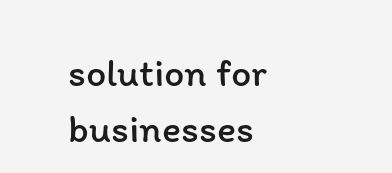solution for businesses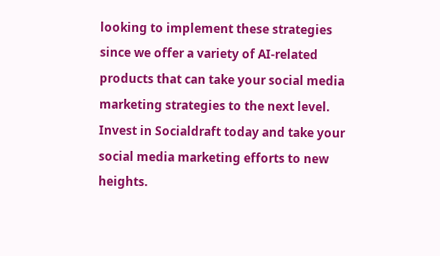looking to implement these strategies since we offer a variety of AI-related products that can take your social media marketing strategies to the next level. Invest in Socialdraft today and take your social media marketing efforts to new heights.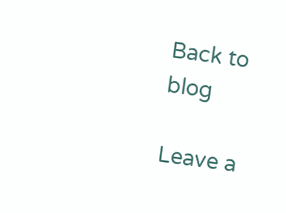Back to blog

Leave a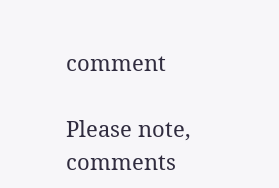comment

Please note, comments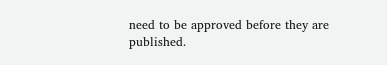need to be approved before they are published.